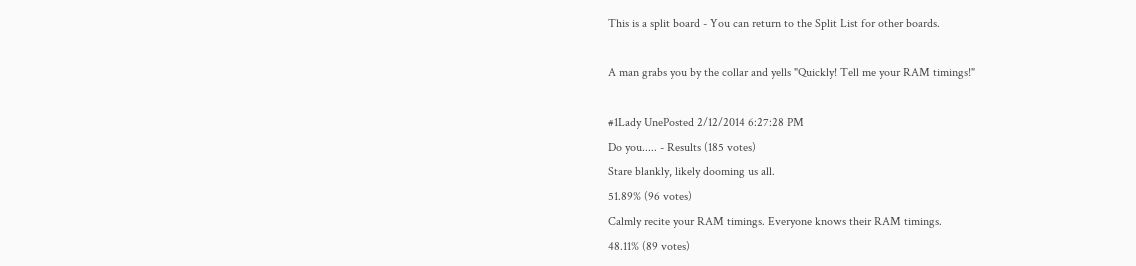This is a split board - You can return to the Split List for other boards.

A man grabs you by the collar and yells "Quickly! Tell me your RAM timings!"

#1Lady UnePosted 2/12/2014 6:27:28 PM
Do you..... - Results (185 votes)
Stare blankly, likely dooming us all.
51.89% (96 votes)
Calmly recite your RAM timings. Everyone knows their RAM timings.
48.11% (89 votes)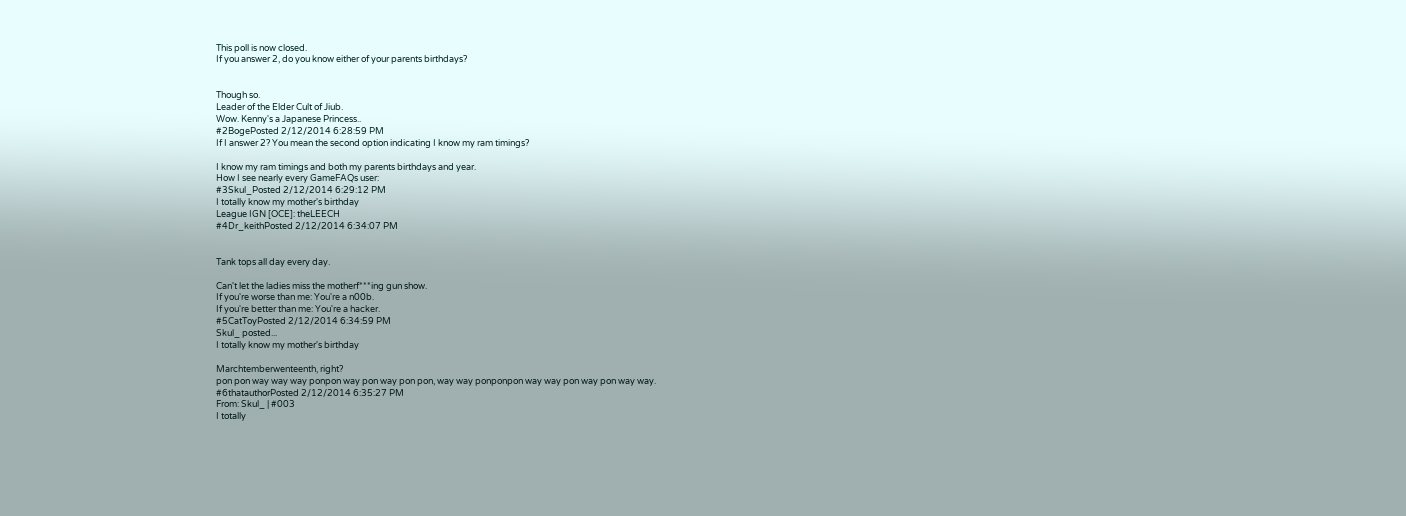This poll is now closed.
If you answer 2, do you know either of your parents birthdays?


Though so.
Leader of the Elder Cult of Jiub.
Wow. Kenny's a Japanese Princess..
#2BogePosted 2/12/2014 6:28:59 PM
If I answer 2? You mean the second option indicating I know my ram timings?

I know my ram timings and both my parents birthdays and year.
How I see nearly every GameFAQs user:
#3Skul_Posted 2/12/2014 6:29:12 PM
I totally know my mother's birthday
League IGN [OCE]: theLEECH
#4Dr_keithPosted 2/12/2014 6:34:07 PM


Tank tops all day every day.

Can't let the ladies miss the motherf***ing gun show.
If you're worse than me: You're a n00b.
If you're better than me: You're a hacker.
#5CatToyPosted 2/12/2014 6:34:59 PM
Skul_ posted...
I totally know my mother's birthday

Marchtemberwenteenth, right?
pon pon way way way ponpon way pon way pon pon, way way ponponpon way way pon way pon way way.
#6thatauthorPosted 2/12/2014 6:35:27 PM
From: Skul_ | #003
I totally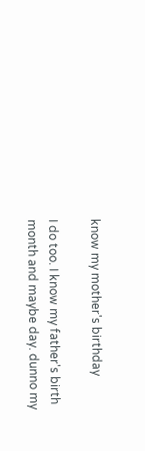know my mother's birthday

I do too. I know my father's birth month and maybe day. dunno my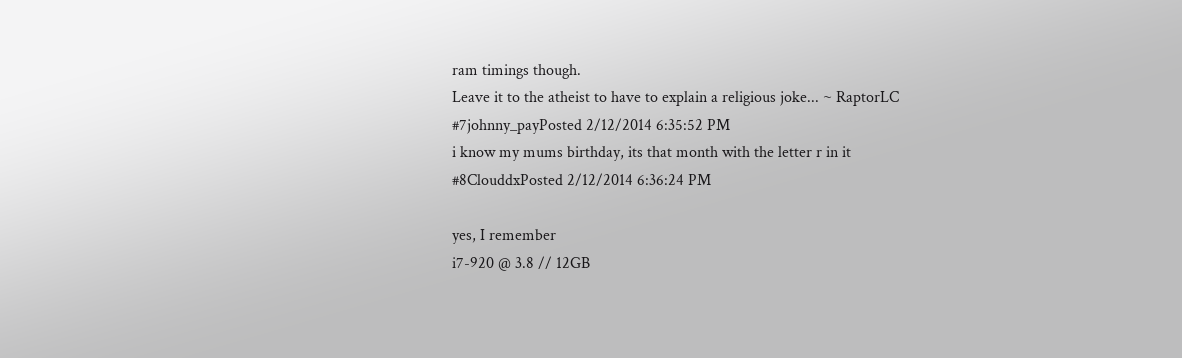ram timings though.
Leave it to the atheist to have to explain a religious joke... ~ RaptorLC
#7johnny_payPosted 2/12/2014 6:35:52 PM
i know my mums birthday, its that month with the letter r in it
#8ClouddxPosted 2/12/2014 6:36:24 PM

yes, I remember
i7-920 @ 3.8 // 12GB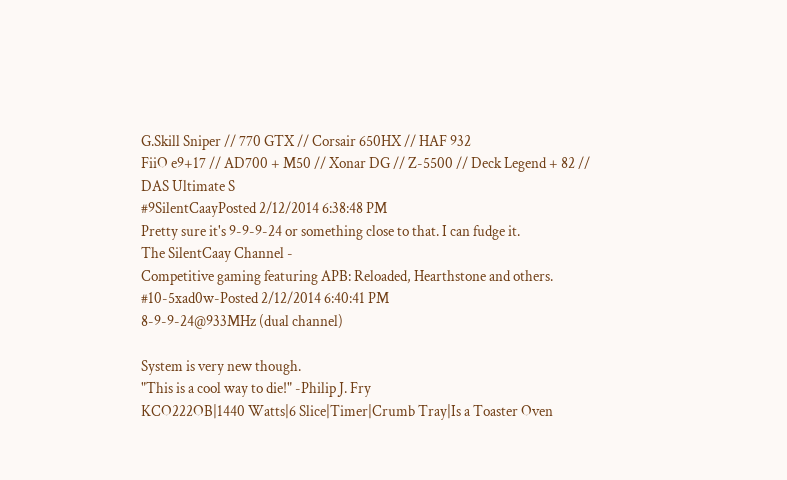G.Skill Sniper // 770 GTX // Corsair 650HX // HAF 932
FiiO e9+17 // AD700 + M50 // Xonar DG // Z-5500 // Deck Legend + 82 // DAS Ultimate S
#9SilentCaayPosted 2/12/2014 6:38:48 PM
Pretty sure it's 9-9-9-24 or something close to that. I can fudge it.
The SilentCaay Channel -
Competitive gaming featuring APB: Reloaded, Hearthstone and others.
#10-5xad0w-Posted 2/12/2014 6:40:41 PM
8-9-9-24@933MHz (dual channel)

System is very new though.
"This is a cool way to die!" -Philip J. Fry
KCO222OB|1440 Watts|6 Slice|Timer|Crumb Tray|Is a Toaster Oven